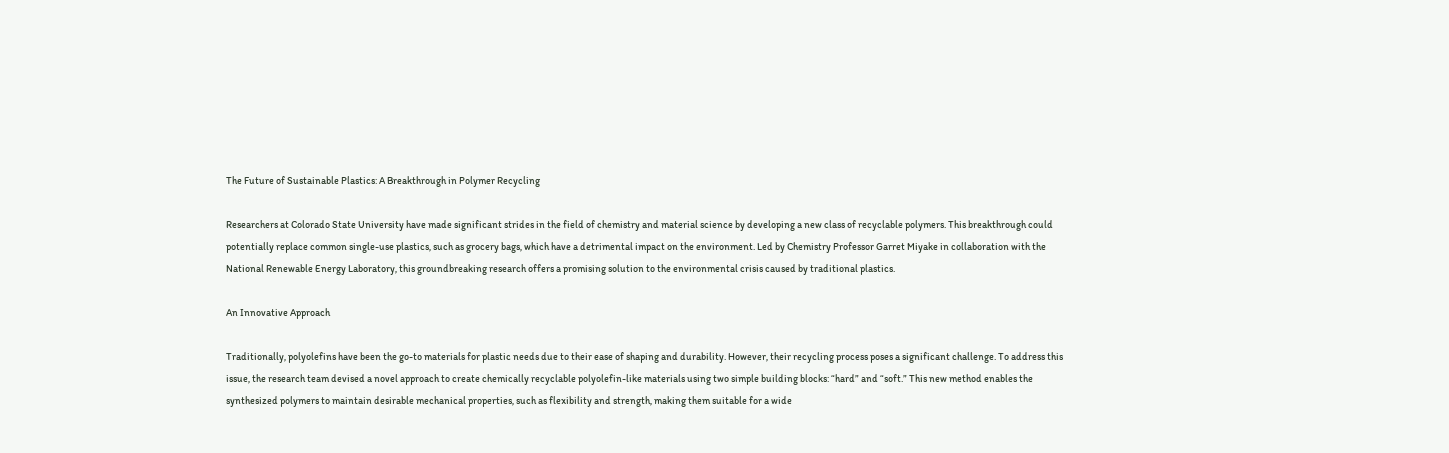The Future of Sustainable Plastics: A Breakthrough in Polymer Recycling

Researchers at Colorado State University have made significant strides in the field of chemistry and material science by developing a new class of recyclable polymers. This breakthrough could potentially replace common single-use plastics, such as grocery bags, which have a detrimental impact on the environment. Led by Chemistry Professor Garret Miyake in collaboration with the National Renewable Energy Laboratory, this groundbreaking research offers a promising solution to the environmental crisis caused by traditional plastics.

An Innovative Approach

Traditionally, polyolefins have been the go-to materials for plastic needs due to their ease of shaping and durability. However, their recycling process poses a significant challenge. To address this issue, the research team devised a novel approach to create chemically recyclable polyolefin-like materials using two simple building blocks: “hard” and “soft.” This new method enables the synthesized polymers to maintain desirable mechanical properties, such as flexibility and strength, making them suitable for a wide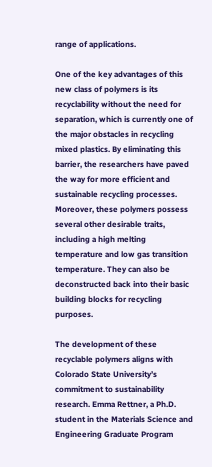range of applications.

One of the key advantages of this new class of polymers is its recyclability without the need for separation, which is currently one of the major obstacles in recycling mixed plastics. By eliminating this barrier, the researchers have paved the way for more efficient and sustainable recycling processes. Moreover, these polymers possess several other desirable traits, including a high melting temperature and low gas transition temperature. They can also be deconstructed back into their basic building blocks for recycling purposes.

The development of these recyclable polymers aligns with Colorado State University’s commitment to sustainability research. Emma Rettner, a Ph.D. student in the Materials Science and Engineering Graduate Program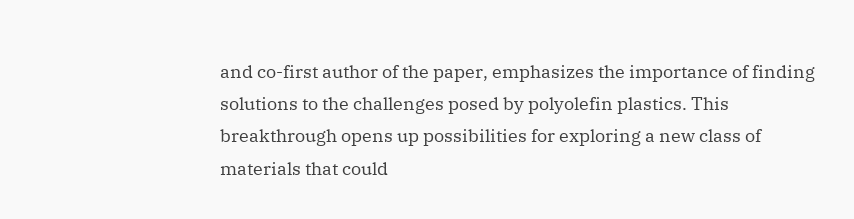and co-first author of the paper, emphasizes the importance of finding solutions to the challenges posed by polyolefin plastics. This breakthrough opens up possibilities for exploring a new class of materials that could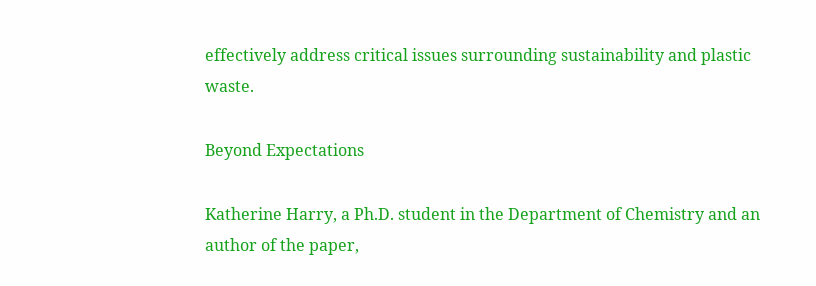effectively address critical issues surrounding sustainability and plastic waste.

Beyond Expectations

Katherine Harry, a Ph.D. student in the Department of Chemistry and an author of the paper,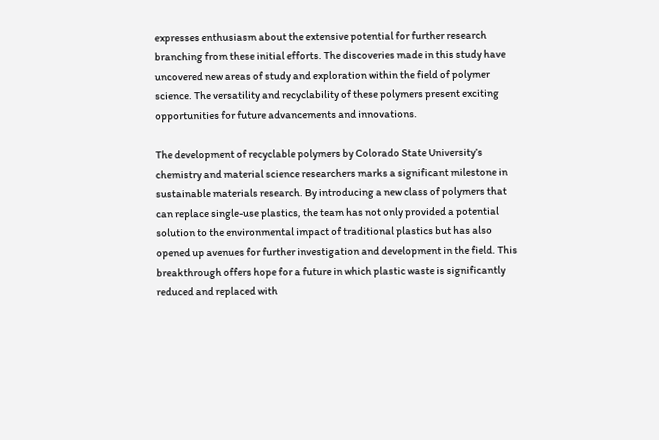expresses enthusiasm about the extensive potential for further research branching from these initial efforts. The discoveries made in this study have uncovered new areas of study and exploration within the field of polymer science. The versatility and recyclability of these polymers present exciting opportunities for future advancements and innovations.

The development of recyclable polymers by Colorado State University’s chemistry and material science researchers marks a significant milestone in sustainable materials research. By introducing a new class of polymers that can replace single-use plastics, the team has not only provided a potential solution to the environmental impact of traditional plastics but has also opened up avenues for further investigation and development in the field. This breakthrough offers hope for a future in which plastic waste is significantly reduced and replaced with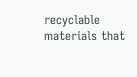recyclable materials that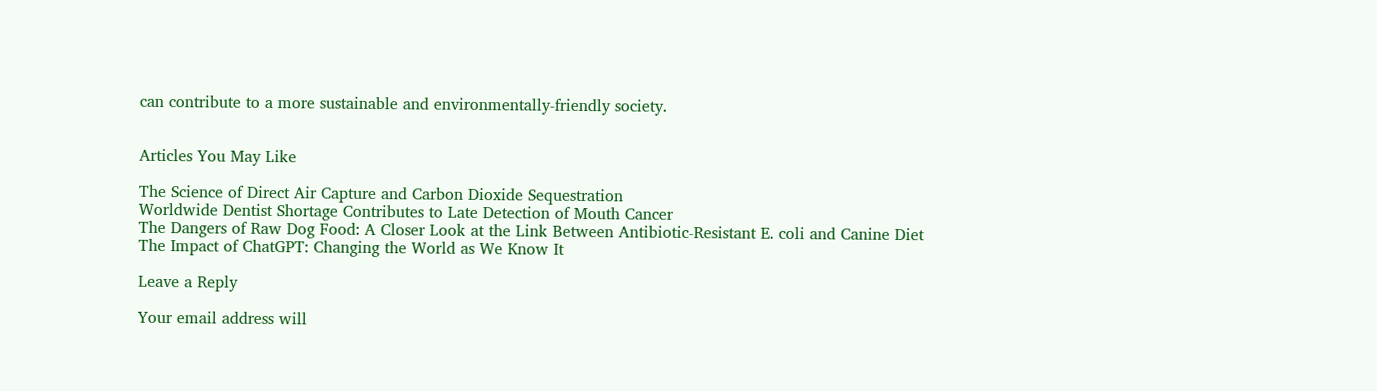can contribute to a more sustainable and environmentally-friendly society.


Articles You May Like

The Science of Direct Air Capture and Carbon Dioxide Sequestration
Worldwide Dentist Shortage Contributes to Late Detection of Mouth Cancer
The Dangers of Raw Dog Food: A Closer Look at the Link Between Antibiotic-Resistant E. coli and Canine Diet
The Impact of ChatGPT: Changing the World as We Know It

Leave a Reply

Your email address will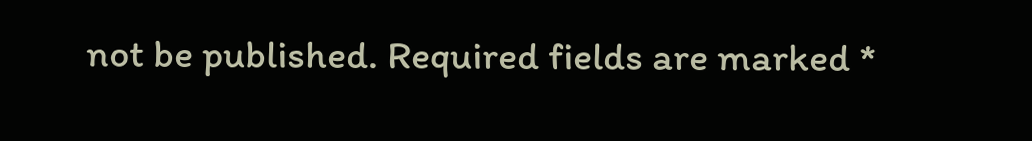not be published. Required fields are marked *